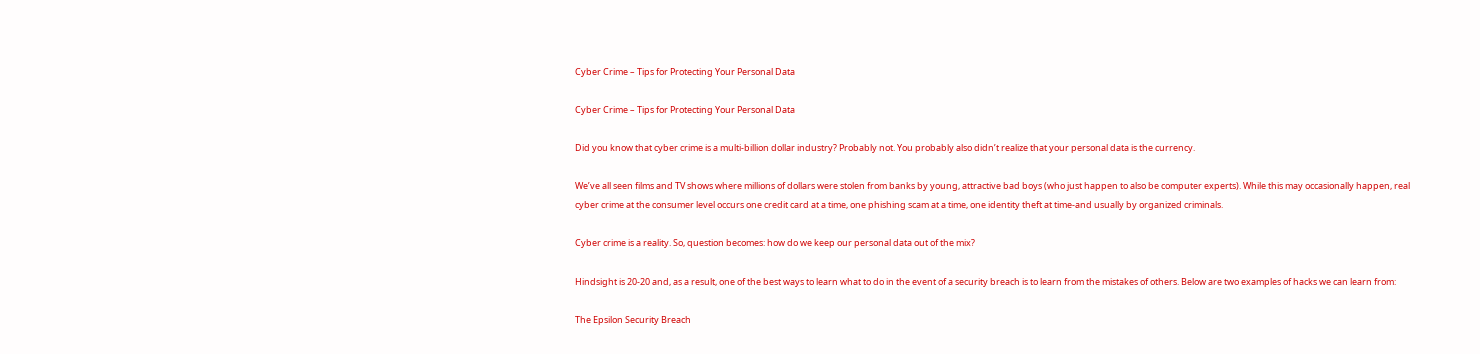Cyber Crime – Tips for Protecting Your Personal Data

Cyber Crime – Tips for Protecting Your Personal Data

Did you know that cyber crime is a multi-billion dollar industry? Probably not. You probably also didn’t realize that your personal data is the currency.

We’ve all seen films and TV shows where millions of dollars were stolen from banks by young, attractive bad boys (who just happen to also be computer experts). While this may occasionally happen, real cyber crime at the consumer level occurs one credit card at a time, one phishing scam at a time, one identity theft at time-and usually by organized criminals.

Cyber crime is a reality. So, question becomes: how do we keep our personal data out of the mix?

Hindsight is 20-20 and, as a result, one of the best ways to learn what to do in the event of a security breach is to learn from the mistakes of others. Below are two examples of hacks we can learn from:

The Epsilon Security Breach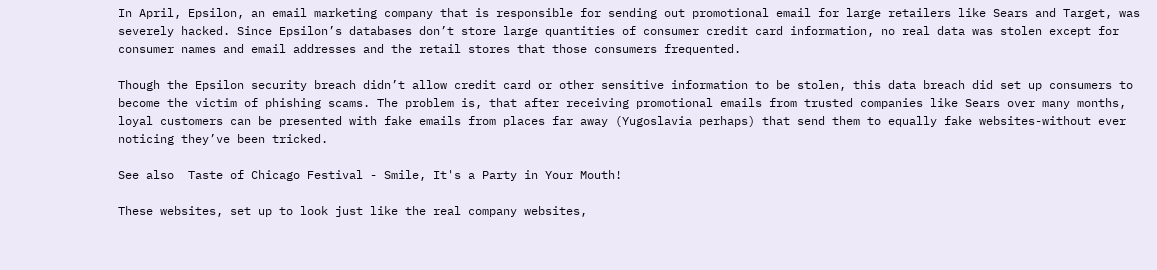In April, Epsilon, an email marketing company that is responsible for sending out promotional email for large retailers like Sears and Target, was severely hacked. Since Epsilon’s databases don’t store large quantities of consumer credit card information, no real data was stolen except for consumer names and email addresses and the retail stores that those consumers frequented.

Though the Epsilon security breach didn’t allow credit card or other sensitive information to be stolen, this data breach did set up consumers to become the victim of phishing scams. The problem is, that after receiving promotional emails from trusted companies like Sears over many months, loyal customers can be presented with fake emails from places far away (Yugoslavia perhaps) that send them to equally fake websites-without ever noticing they’ve been tricked.

See also  Taste of Chicago Festival - Smile, It's a Party in Your Mouth!

These websites, set up to look just like the real company websites,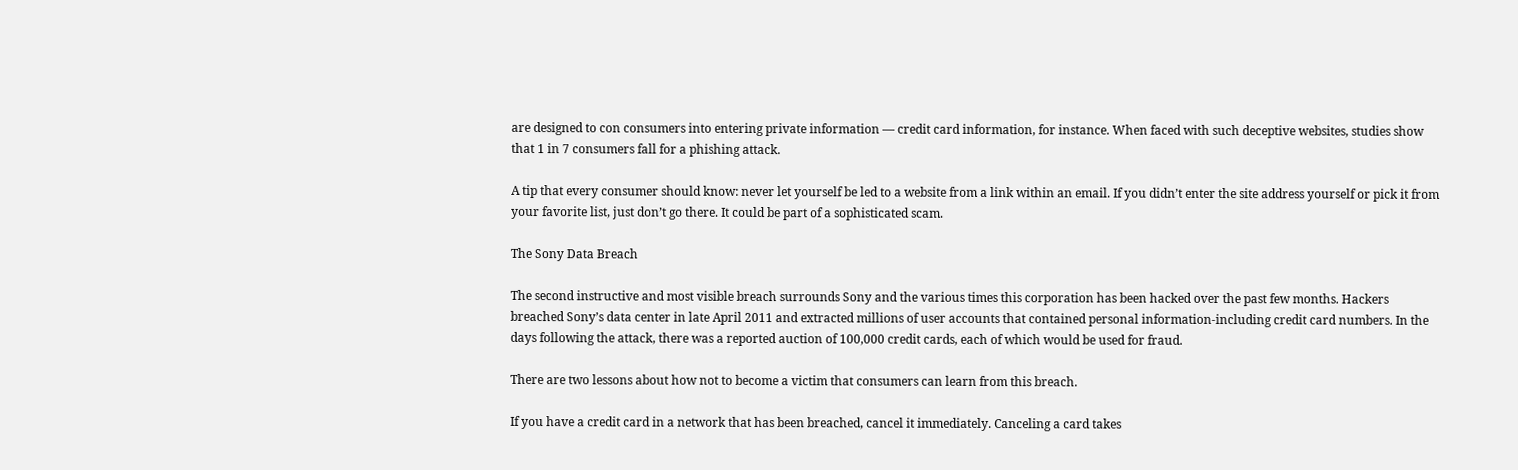are designed to con consumers into entering private information — credit card information, for instance. When faced with such deceptive websites, studies show that 1 in 7 consumers fall for a phishing attack.

A tip that every consumer should know: never let yourself be led to a website from a link within an email. If you didn’t enter the site address yourself or pick it from your favorite list, just don’t go there. It could be part of a sophisticated scam.

The Sony Data Breach

The second instructive and most visible breach surrounds Sony and the various times this corporation has been hacked over the past few months. Hackers breached Sony’s data center in late April 2011 and extracted millions of user accounts that contained personal information-including credit card numbers. In the days following the attack, there was a reported auction of 100,000 credit cards, each of which would be used for fraud.

There are two lessons about how not to become a victim that consumers can learn from this breach.

If you have a credit card in a network that has been breached, cancel it immediately. Canceling a card takes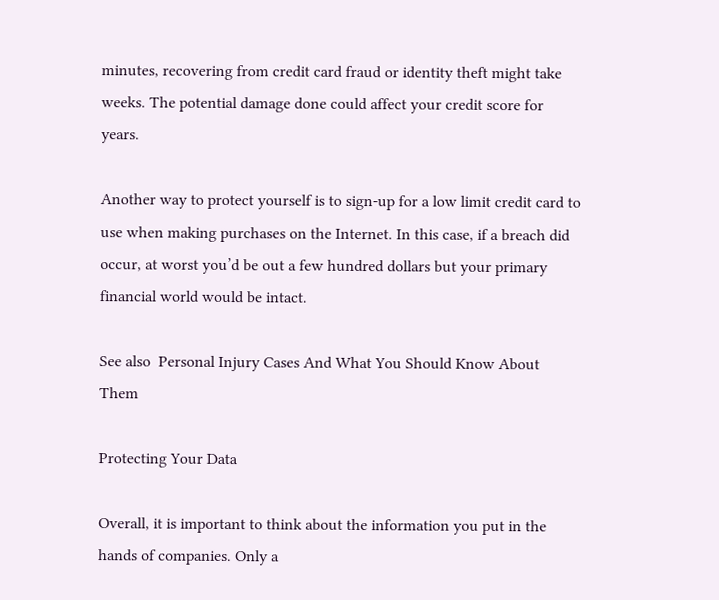minutes, recovering from credit card fraud or identity theft might take weeks. The potential damage done could affect your credit score for years.

Another way to protect yourself is to sign-up for a low limit credit card to use when making purchases on the Internet. In this case, if a breach did occur, at worst you’d be out a few hundred dollars but your primary financial world would be intact.

See also  Personal Injury Cases And What You Should Know About Them

Protecting Your Data

Overall, it is important to think about the information you put in the hands of companies. Only a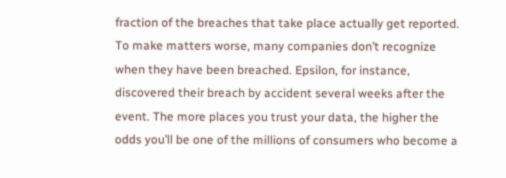fraction of the breaches that take place actually get reported. To make matters worse, many companies don’t recognize when they have been breached. Epsilon, for instance, discovered their breach by accident several weeks after the event. The more places you trust your data, the higher the odds you’ll be one of the millions of consumers who become a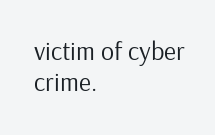victim of cyber crime.